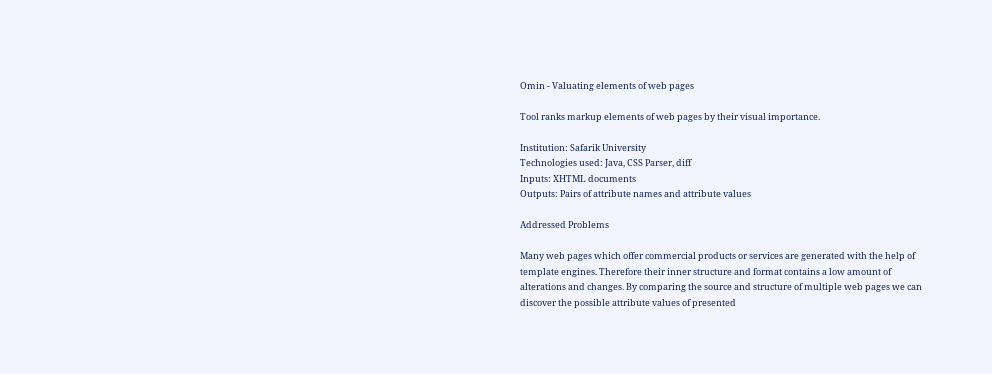Omin - Valuating elements of web pages

Tool ranks markup elements of web pages by their visual importance.

Institution: Safarik University
Technologies used: Java, CSS Parser, diff
Inputs: XHTML documents
Outputs: Pairs of attribute names and attribute values

Addressed Problems

Many web pages which offer commercial products or services are generated with the help of template engines. Therefore their inner structure and format contains a low amount of alterations and changes. By comparing the source and structure of multiple web pages we can discover the possible attribute values of presented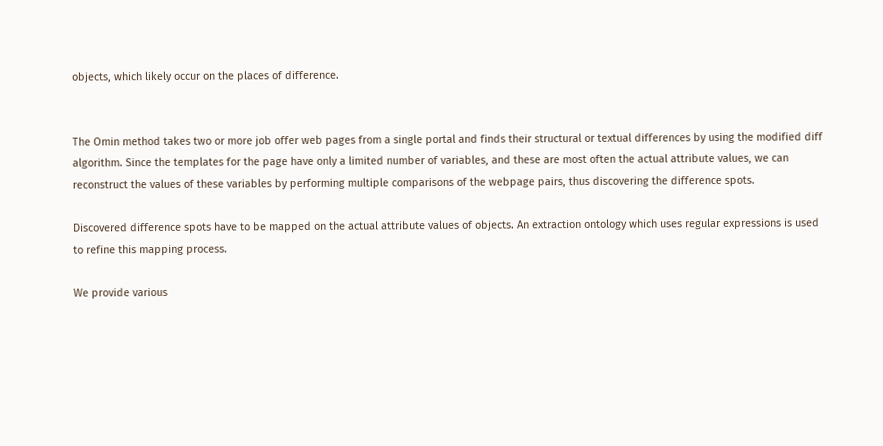objects, which likely occur on the places of difference.


The Omin method takes two or more job offer web pages from a single portal and finds their structural or textual differences by using the modified diff algorithm. Since the templates for the page have only a limited number of variables, and these are most often the actual attribute values, we can reconstruct the values of these variables by performing multiple comparisons of the webpage pairs, thus discovering the difference spots.

Discovered difference spots have to be mapped on the actual attribute values of objects. An extraction ontology which uses regular expressions is used to refine this mapping process.

We provide various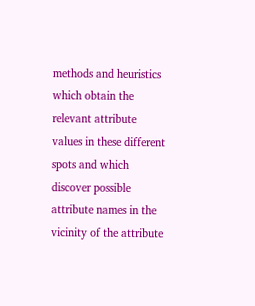methods and heuristics which obtain the relevant attribute values in these different spots and which discover possible attribute names in the vicinity of the attribute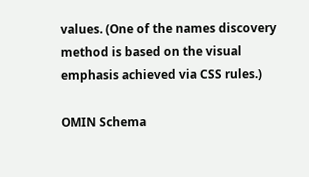values. (One of the names discovery method is based on the visual emphasis achieved via CSS rules.)

OMIN Schema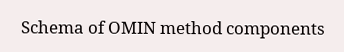Schema of OMIN method components